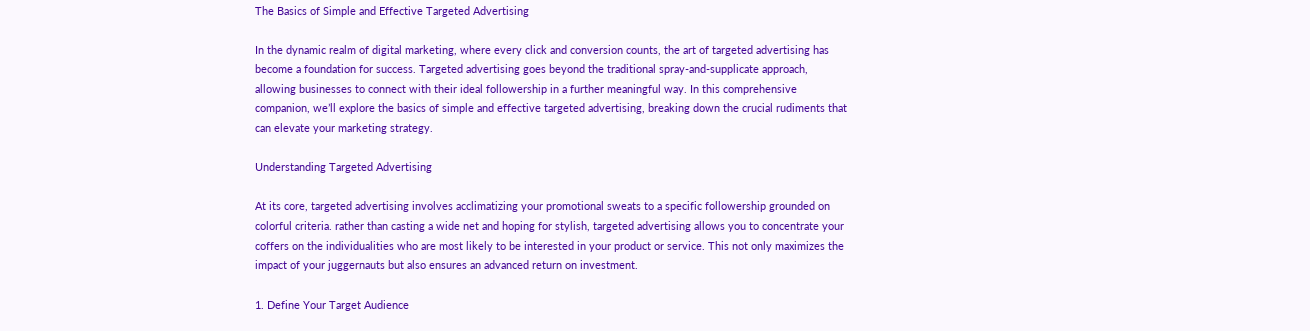The Basics of Simple and Effective Targeted Advertising

In the dynamic realm of digital marketing, where every click and conversion counts, the art of targeted advertising has become a foundation for success. Targeted advertising goes beyond the traditional spray-and-supplicate approach, allowing businesses to connect with their ideal followership in a further meaningful way. In this comprehensive companion, we’ll explore the basics of simple and effective targeted advertising, breaking down the crucial rudiments that can elevate your marketing strategy.

Understanding Targeted Advertising

At its core, targeted advertising involves acclimatizing your promotional sweats to a specific followership grounded on colorful criteria. rather than casting a wide net and hoping for stylish, targeted advertising allows you to concentrate your coffers on the individualities who are most likely to be interested in your product or service. This not only maximizes the impact of your juggernauts but also ensures an advanced return on investment.

1. Define Your Target Audience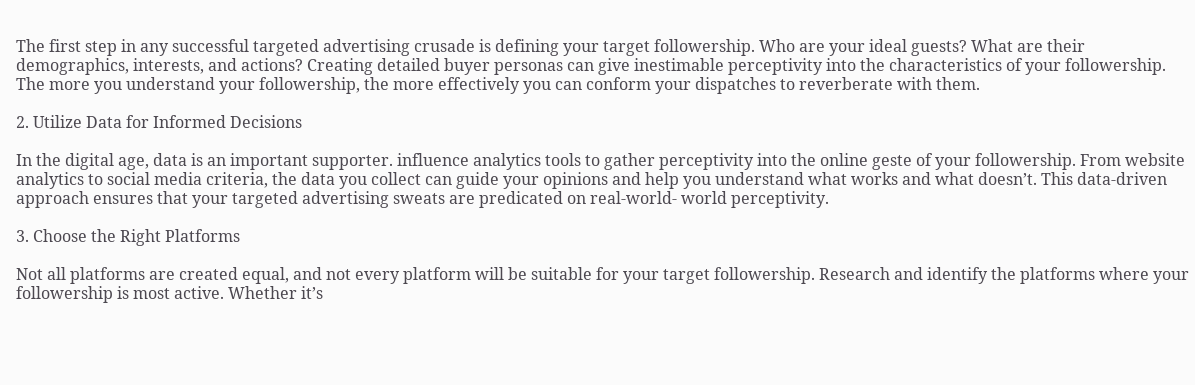The first step in any successful targeted advertising crusade is defining your target followership. Who are your ideal guests? What are their demographics, interests, and actions? Creating detailed buyer personas can give inestimable perceptivity into the characteristics of your followership. The more you understand your followership, the more effectively you can conform your dispatches to reverberate with them.

2. Utilize Data for Informed Decisions

In the digital age, data is an important supporter. influence analytics tools to gather perceptivity into the online geste of your followership. From website analytics to social media criteria, the data you collect can guide your opinions and help you understand what works and what doesn’t. This data-driven approach ensures that your targeted advertising sweats are predicated on real-world- world perceptivity.

3. Choose the Right Platforms

Not all platforms are created equal, and not every platform will be suitable for your target followership. Research and identify the platforms where your followership is most active. Whether it’s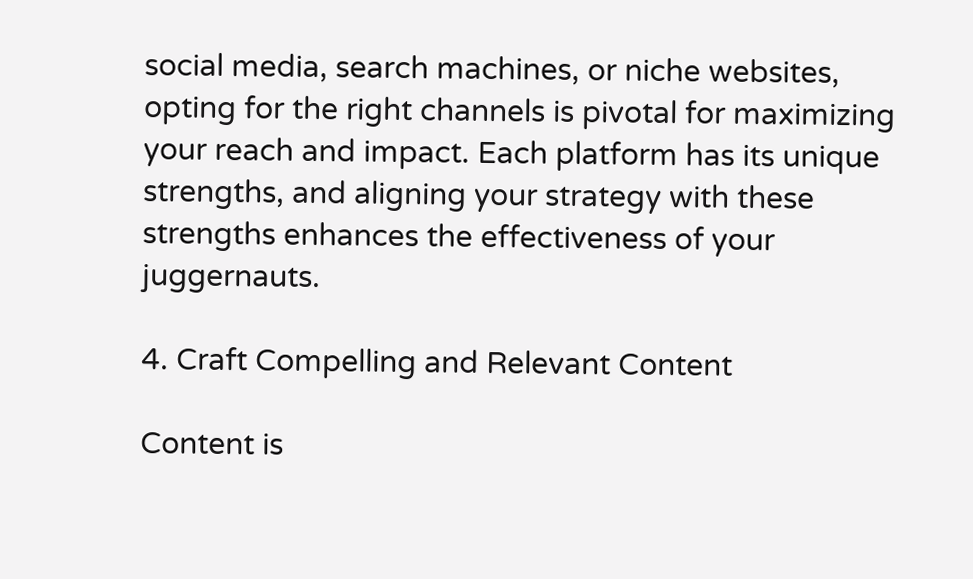social media, search machines, or niche websites, opting for the right channels is pivotal for maximizing your reach and impact. Each platform has its unique strengths, and aligning your strategy with these strengths enhances the effectiveness of your juggernauts.

4. Craft Compelling and Relevant Content

Content is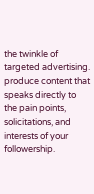the twinkle of targeted advertising. produce content that speaks directly to the pain points, solicitations, and interests of your followership.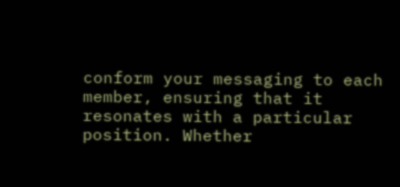conform your messaging to each member, ensuring that it resonates with a particular position. Whether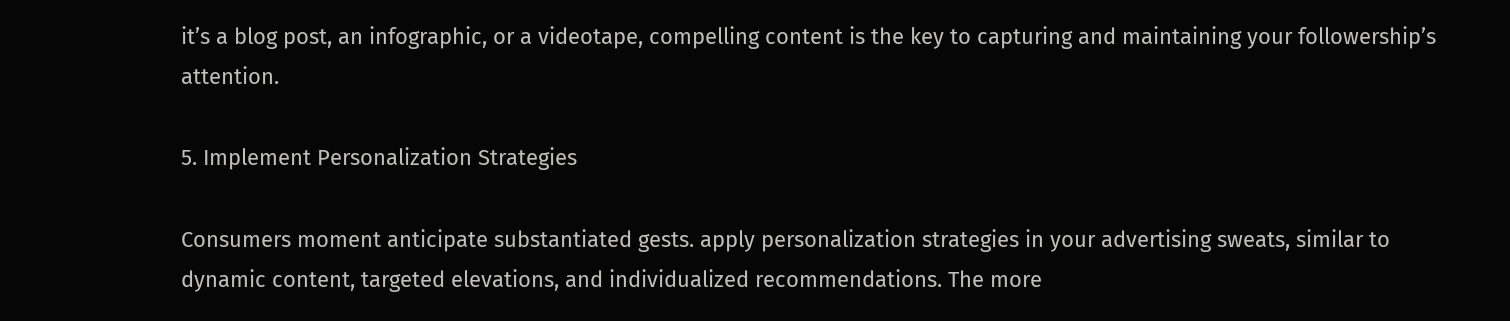it’s a blog post, an infographic, or a videotape, compelling content is the key to capturing and maintaining your followership’s attention.

5. Implement Personalization Strategies

Consumers moment anticipate substantiated gests. apply personalization strategies in your advertising sweats, similar to dynamic content, targeted elevations, and individualized recommendations. The more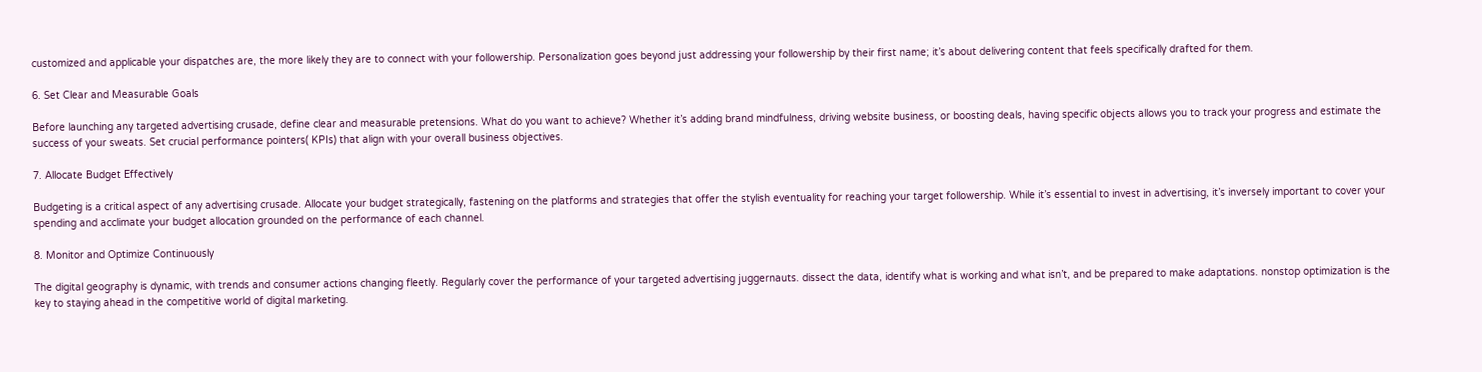customized and applicable your dispatches are, the more likely they are to connect with your followership. Personalization goes beyond just addressing your followership by their first name; it’s about delivering content that feels specifically drafted for them.

6. Set Clear and Measurable Goals

Before launching any targeted advertising crusade, define clear and measurable pretensions. What do you want to achieve? Whether it’s adding brand mindfulness, driving website business, or boosting deals, having specific objects allows you to track your progress and estimate the success of your sweats. Set crucial performance pointers( KPIs) that align with your overall business objectives.

7. Allocate Budget Effectively

Budgeting is a critical aspect of any advertising crusade. Allocate your budget strategically, fastening on the platforms and strategies that offer the stylish eventuality for reaching your target followership. While it’s essential to invest in advertising, it’s inversely important to cover your spending and acclimate your budget allocation grounded on the performance of each channel.

8. Monitor and Optimize Continuously

The digital geography is dynamic, with trends and consumer actions changing fleetly. Regularly cover the performance of your targeted advertising juggernauts. dissect the data, identify what is working and what isn’t, and be prepared to make adaptations. nonstop optimization is the key to staying ahead in the competitive world of digital marketing.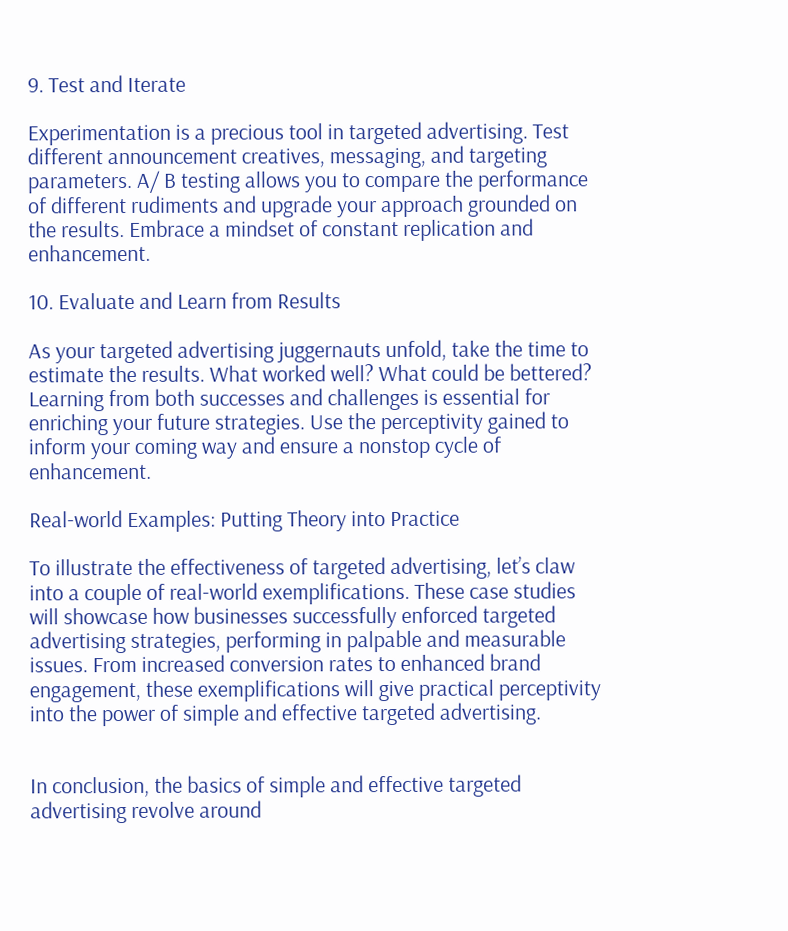9. Test and Iterate

Experimentation is a precious tool in targeted advertising. Test different announcement creatives, messaging, and targeting parameters. A/ B testing allows you to compare the performance of different rudiments and upgrade your approach grounded on the results. Embrace a mindset of constant replication and enhancement.

10. Evaluate and Learn from Results

As your targeted advertising juggernauts unfold, take the time to estimate the results. What worked well? What could be bettered? Learning from both successes and challenges is essential for enriching your future strategies. Use the perceptivity gained to inform your coming way and ensure a nonstop cycle of enhancement.

Real-world Examples: Putting Theory into Practice

To illustrate the effectiveness of targeted advertising, let’s claw into a couple of real-world exemplifications. These case studies will showcase how businesses successfully enforced targeted advertising strategies, performing in palpable and measurable issues. From increased conversion rates to enhanced brand engagement, these exemplifications will give practical perceptivity into the power of simple and effective targeted advertising.


In conclusion, the basics of simple and effective targeted advertising revolve around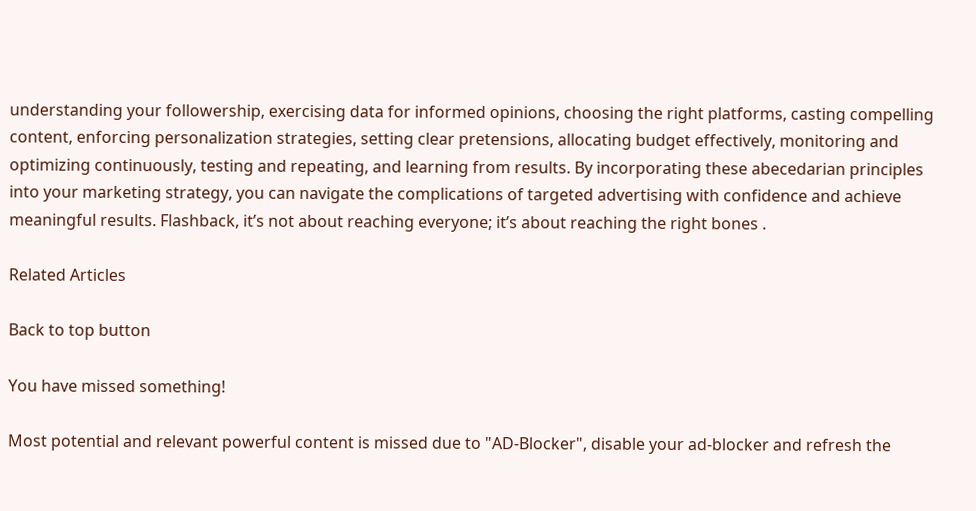understanding your followership, exercising data for informed opinions, choosing the right platforms, casting compelling content, enforcing personalization strategies, setting clear pretensions, allocating budget effectively, monitoring and optimizing continuously, testing and repeating, and learning from results. By incorporating these abecedarian principles into your marketing strategy, you can navigate the complications of targeted advertising with confidence and achieve meaningful results. Flashback, it’s not about reaching everyone; it’s about reaching the right bones .

Related Articles

Back to top button

You have missed something!

Most potential and relevant powerful content is missed due to "AD-Blocker", disable your ad-blocker and refresh the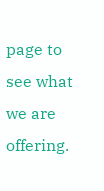page to see what we are offering.